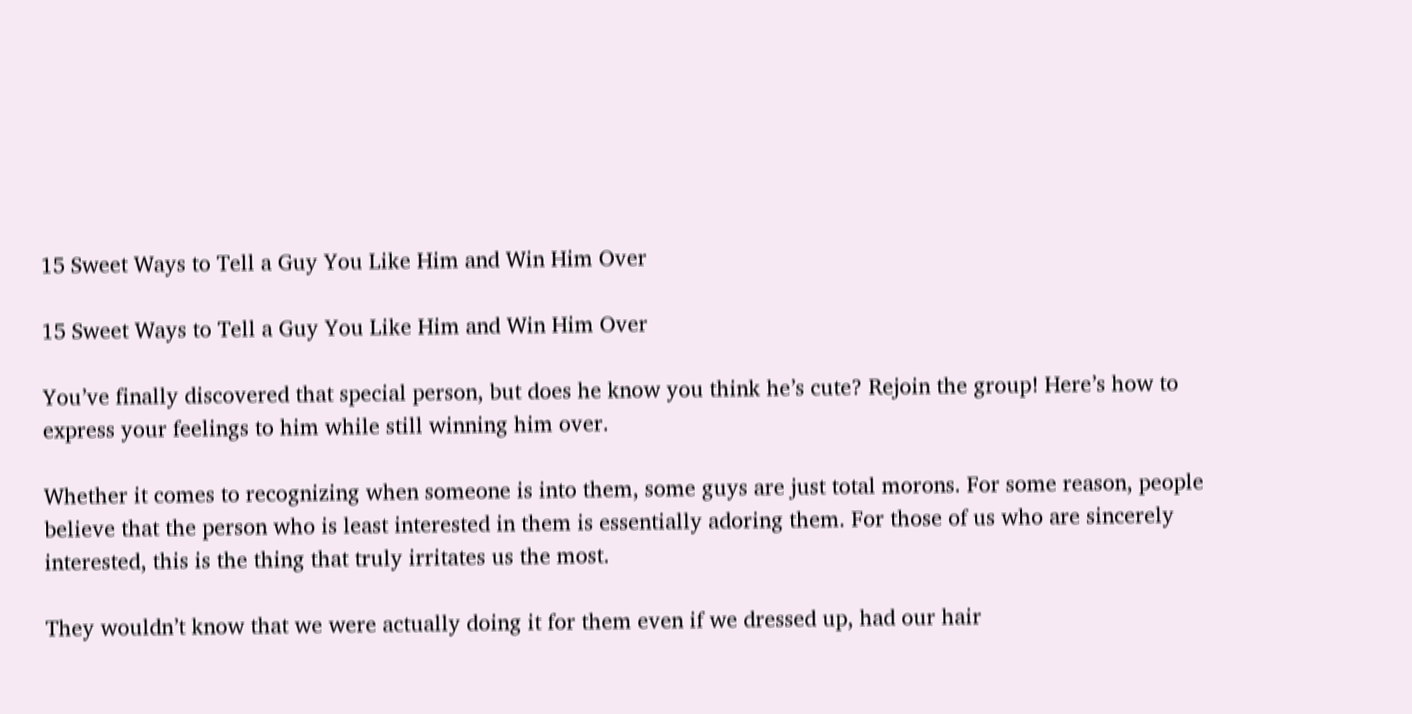15 Sweet Ways to Tell a Guy You Like Him and Win Him Over

15 Sweet Ways to Tell a Guy You Like Him and Win Him Over

You’ve finally discovered that special person, but does he know you think he’s cute? Rejoin the group! Here’s how to express your feelings to him while still winning him over.

Whether it comes to recognizing when someone is into them, some guys are just total morons. For some reason, people believe that the person who is least interested in them is essentially adoring them. For those of us who are sincerely interested, this is the thing that truly irritates us the most.

They wouldn’t know that we were actually doing it for them even if we dressed up, had our hair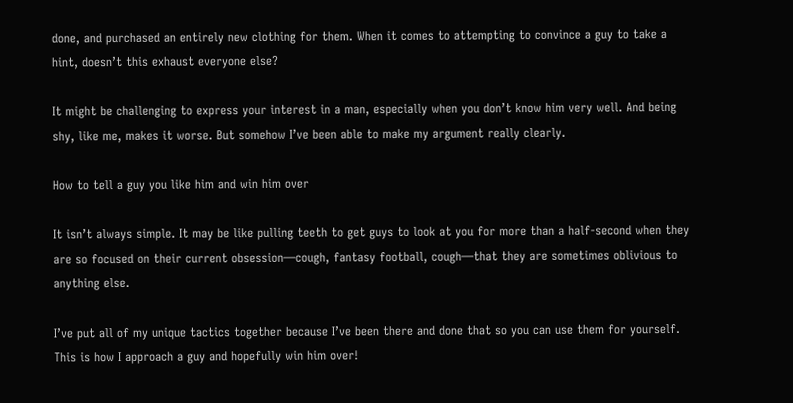done, and purchased an entirely new clothing for them. When it comes to attempting to convince a guy to take a hint, doesn’t this exhaust everyone else?

It might be challenging to express your interest in a man, especially when you don’t know him very well. And being shy, like me, makes it worse. But somehow I’ve been able to make my argument really clearly.

How to tell a guy you like him and win him over

It isn’t always simple. It may be like pulling teeth to get guys to look at you for more than a half-second when they are so focused on their current obsession—cough, fantasy football, cough—that they are sometimes oblivious to anything else.

I’ve put all of my unique tactics together because I’ve been there and done that so you can use them for yourself. This is how I approach a guy and hopefully win him over!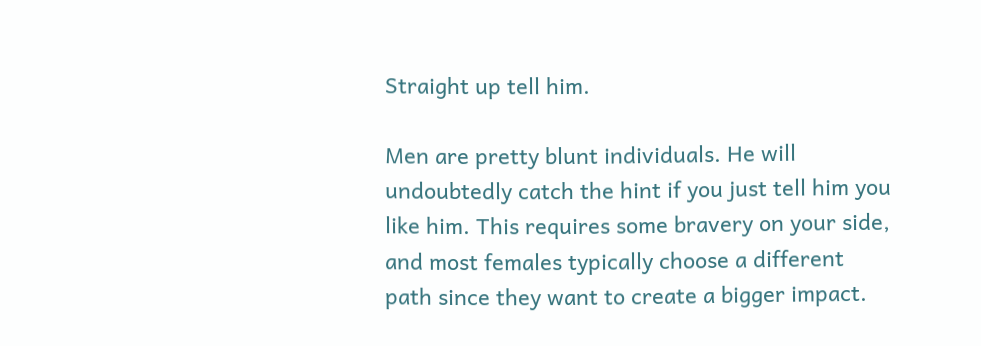Straight up tell him.

Men are pretty blunt individuals. He will undoubtedly catch the hint if you just tell him you like him. This requires some bravery on your side, and most females typically choose a different path since they want to create a bigger impact.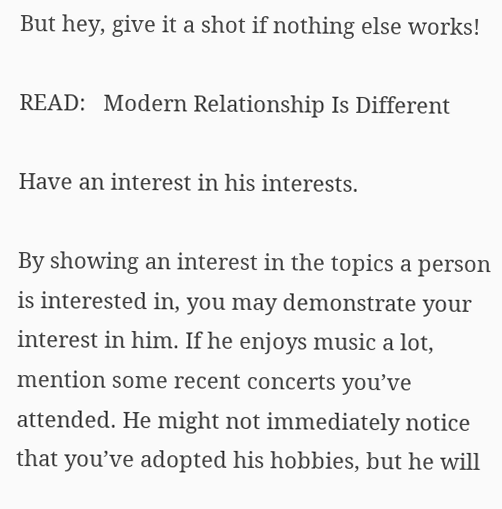But hey, give it a shot if nothing else works!

READ:   Modern Relationship Is Different

Have an interest in his interests.

By showing an interest in the topics a person is interested in, you may demonstrate your interest in him. If he enjoys music a lot, mention some recent concerts you’ve attended. He might not immediately notice that you’ve adopted his hobbies, but he will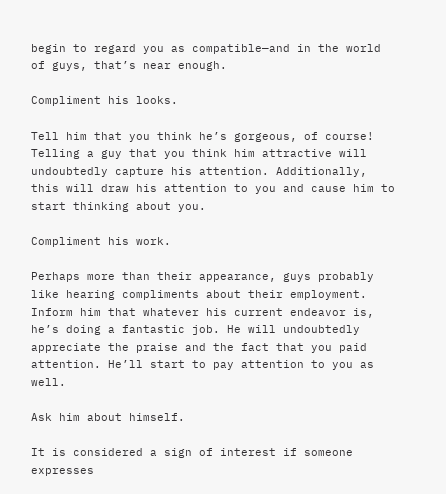begin to regard you as compatible—and in the world of guys, that’s near enough.

Compliment his looks.

Tell him that you think he’s gorgeous, of course! Telling a guy that you think him attractive will undoubtedly capture his attention. Additionally, this will draw his attention to you and cause him to start thinking about you.

Compliment his work.

Perhaps more than their appearance, guys probably like hearing compliments about their employment. Inform him that whatever his current endeavor is, he’s doing a fantastic job. He will undoubtedly appreciate the praise and the fact that you paid attention. He’ll start to pay attention to you as well.

Ask him about himself.

It is considered a sign of interest if someone expresses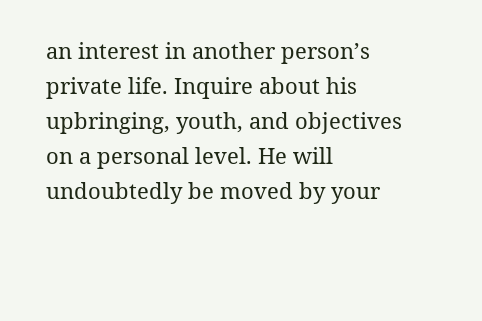an interest in another person’s private life. Inquire about his upbringing, youth, and objectives on a personal level. He will undoubtedly be moved by your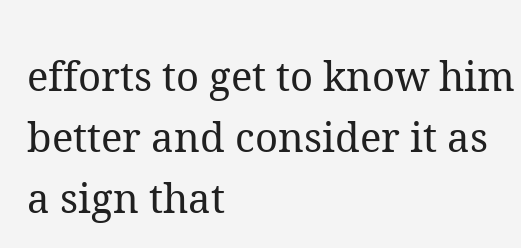efforts to get to know him better and consider it as a sign that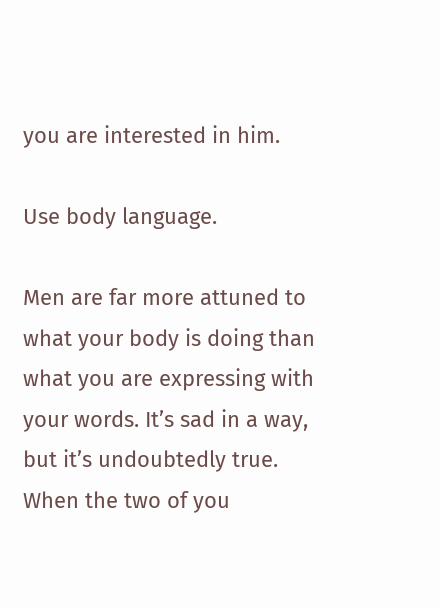you are interested in him.

Use body language.

Men are far more attuned to what your body is doing than what you are expressing with your words. It’s sad in a way, but it’s undoubtedly true. When the two of you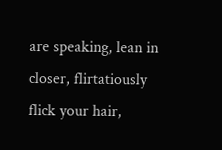are speaking, lean in closer, flirtatiously flick your hair,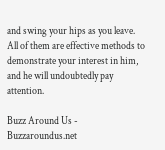and swing your hips as you leave. All of them are effective methods to demonstrate your interest in him, and he will undoubtedly pay attention.

Buzz Around Us - Buzzaroundus.net